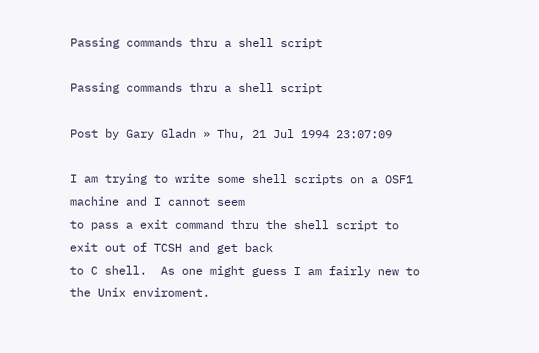Passing commands thru a shell script

Passing commands thru a shell script

Post by Gary Gladn » Thu, 21 Jul 1994 23:07:09

I am trying to write some shell scripts on a OSF1 machine and I cannot seem
to pass a exit command thru the shell script to exit out of TCSH and get back
to C shell.  As one might guess I am fairly new to the Unix enviroment.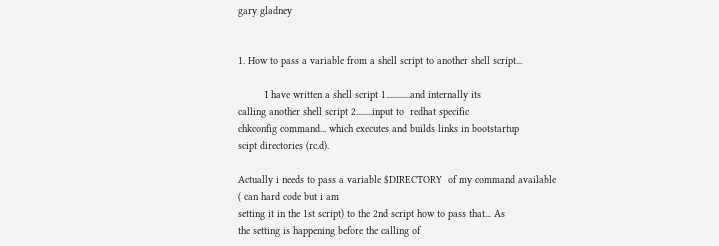gary gladney


1. How to pass a variable from a shell script to another shell script...

         I have written a shell script 1............and internally its
calling another shell script 2........input to  redhat specific
chkconfig command... which executes and builds links in bootstartup
scipt directories (rc.d).

Actually i needs to pass a variable $DIRECTORY  of my command available
( can hard code but i am
setting it in the 1st script) to the 2nd script how to pass that... As
the setting is happening before the calling of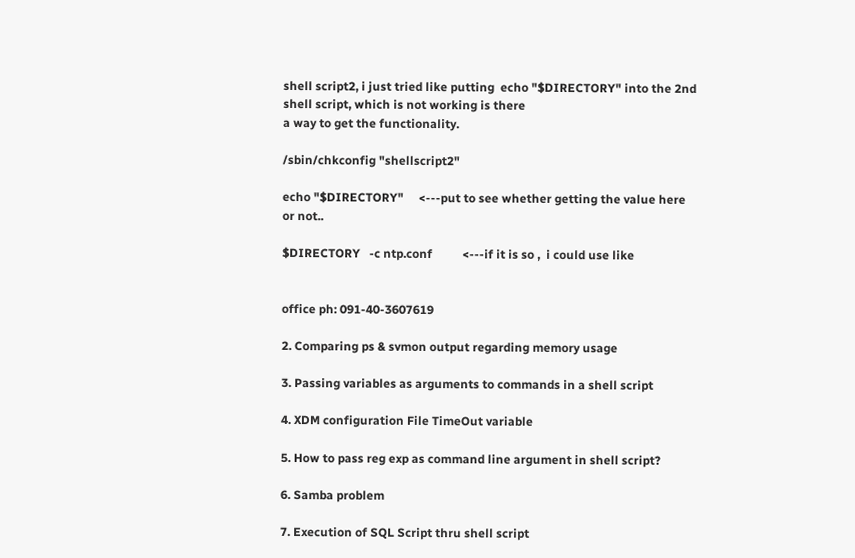shell script2, i just tried like putting  echo "$DIRECTORY" into the 2nd
shell script, which is not working is there
a way to get the functionality.

/sbin/chkconfig "shellscript2"

echo "$DIRECTORY"     <---put to see whether getting the value here
or not..

$DIRECTORY   -c ntp.conf          <---if it is so ,  i could use like


office ph: 091-40-3607619

2. Comparing ps & svmon output regarding memory usage

3. Passing variables as arguments to commands in a shell script

4. XDM configuration File TimeOut variable

5. How to pass reg exp as command line argument in shell script?

6. Samba problem

7. Execution of SQL Script thru shell script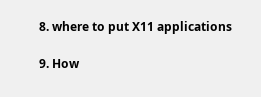8. where to put X11 applications

9. How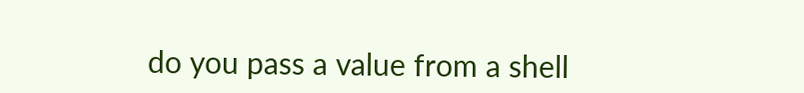do you pass a value from a shell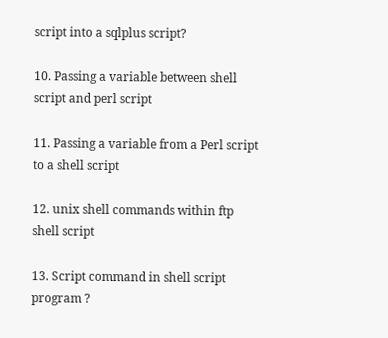script into a sqlplus script?

10. Passing a variable between shell script and perl script

11. Passing a variable from a Perl script to a shell script

12. unix shell commands within ftp shell script

13. Script command in shell script program ?